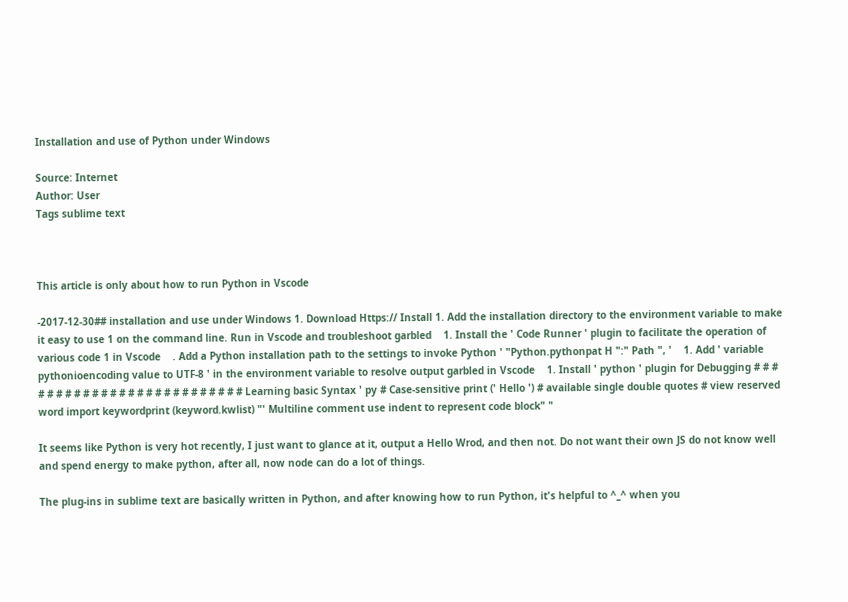Installation and use of Python under Windows

Source: Internet
Author: User
Tags sublime text



This article is only about how to run Python in Vscode

-2017-12-30## installation and use under Windows 1. Download Https:// Install 1. Add the installation directory to the environment variable to make it easy to use 1 on the command line. Run in Vscode and troubleshoot garbled    1. Install the ' Code Runner ' plugin to facilitate the operation of various code 1 in Vscode    . Add a Python installation path to the settings to invoke Python ' "Python.pythonpat H ":" Path ", '    1. Add ' variable pythonioencoding value to UTF-8 ' in the environment variable to resolve output garbled in Vscode    1. Install ' python ' plugin for Debugging # # # # # # # # # # # # # # # # # # # # # # # # # # Learning basic Syntax ' py # Case-sensitive print (' Hello ') # available single double quotes # view reserved word import keywordprint (keyword.kwlist) "' Multiline comment use indent to represent code block" "

It seems like Python is very hot recently, I just want to glance at it, output a Hello Wrod, and then not. Do not want their own JS do not know well and spend energy to make python, after all, now node can do a lot of things.

The plug-ins in sublime text are basically written in Python, and after knowing how to run Python, it's helpful to ^_^ when you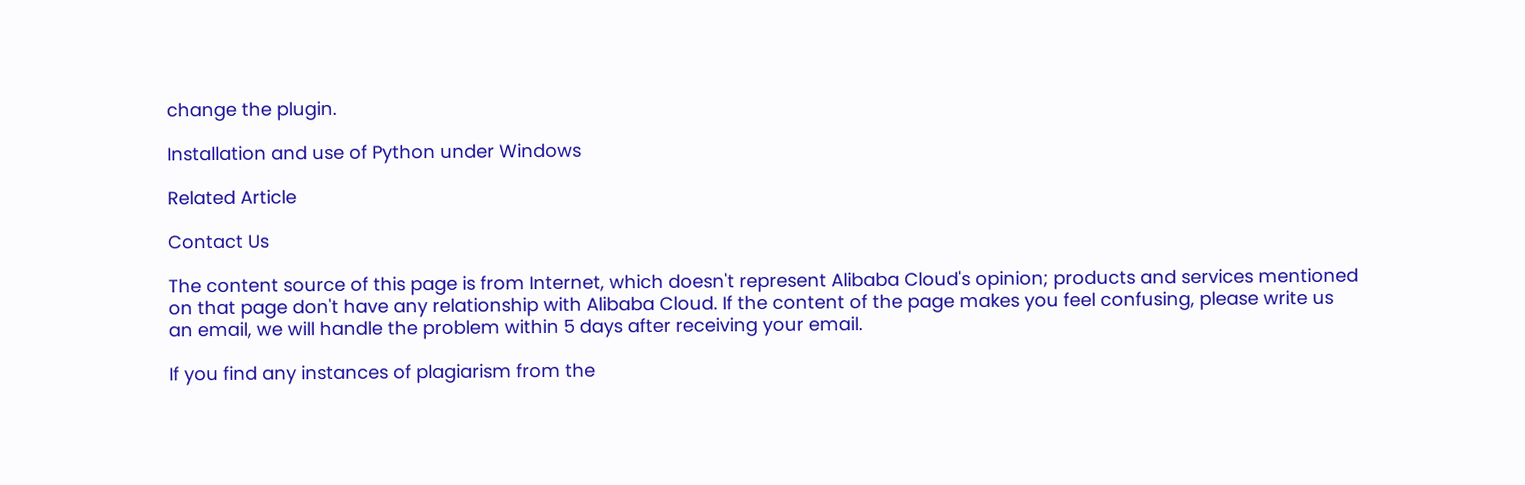change the plugin.

Installation and use of Python under Windows

Related Article

Contact Us

The content source of this page is from Internet, which doesn't represent Alibaba Cloud's opinion; products and services mentioned on that page don't have any relationship with Alibaba Cloud. If the content of the page makes you feel confusing, please write us an email, we will handle the problem within 5 days after receiving your email.

If you find any instances of plagiarism from the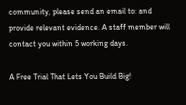community, please send an email to: and provide relevant evidence. A staff member will contact you within 5 working days.

A Free Trial That Lets You Build Big!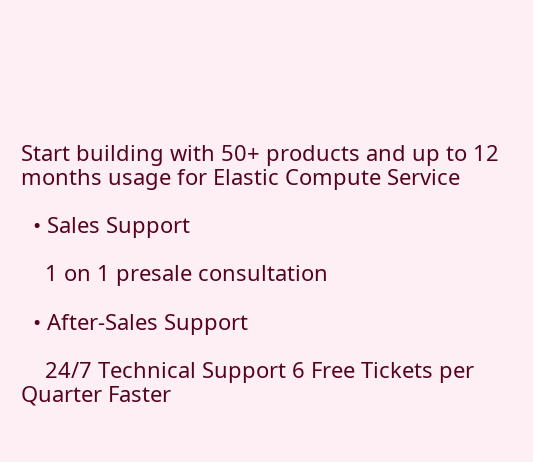Start building with 50+ products and up to 12 months usage for Elastic Compute Service

  • Sales Support

    1 on 1 presale consultation

  • After-Sales Support

    24/7 Technical Support 6 Free Tickets per Quarter Faster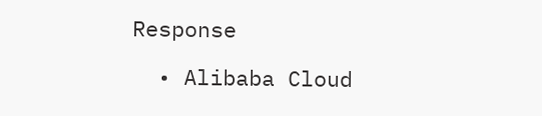Response

  • Alibaba Cloud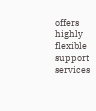offers highly flexible support services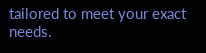tailored to meet your exact needs.